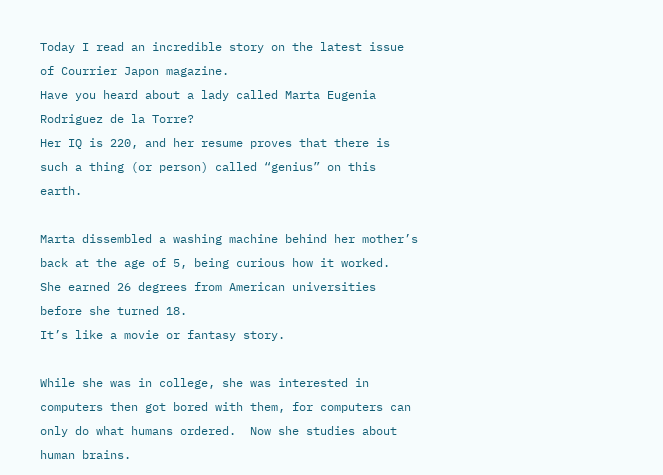Today I read an incredible story on the latest issue of Courrier Japon magazine.
Have you heard about a lady called Marta Eugenia Rodriguez de la Torre?
Her IQ is 220, and her resume proves that there is such a thing (or person) called “genius” on this earth.

Marta dissembled a washing machine behind her mother’s back at the age of 5, being curious how it worked.
She earned 26 degrees from American universities before she turned 18.
It’s like a movie or fantasy story.

While she was in college, she was interested in computers then got bored with them, for computers can only do what humans ordered.  Now she studies about human brains.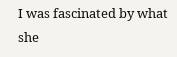I was fascinated by what she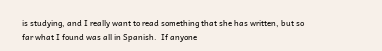is studying, and I really want to read something that she has written, but so far what I found was all in Spanish.  If anyone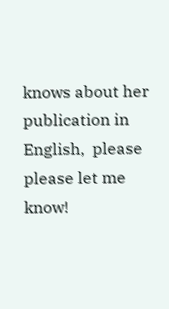knows about her publication in English,  please please let me know!